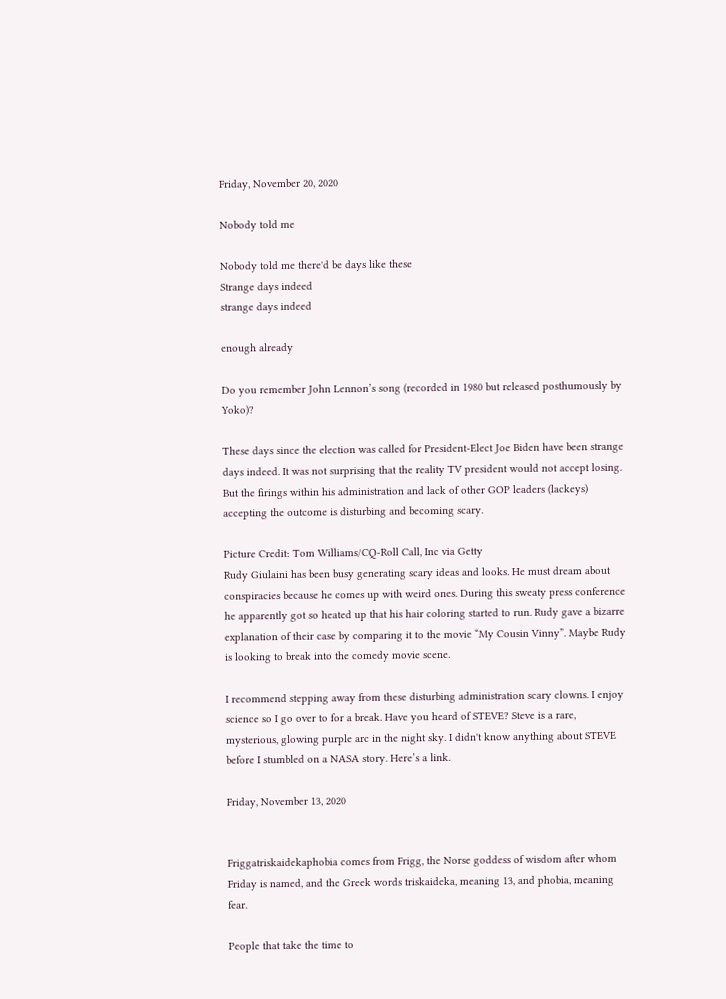Friday, November 20, 2020

Nobody told me

Nobody told me there'd be days like these
Strange days indeed
strange days indeed

enough already

Do you remember John Lennon’s song (recorded in 1980 but released posthumously by Yoko)?

These days since the election was called for President-Elect Joe Biden have been strange days indeed. It was not surprising that the reality TV president would not accept losing. But the firings within his administration and lack of other GOP leaders (lackeys) accepting the outcome is disturbing and becoming scary.

Picture Credit: Tom Williams/CQ-Roll Call, Inc via Getty
Rudy Giulaini has been busy generating scary ideas and looks. He must dream about conspiracies because he comes up with weird ones. During this sweaty press conference he apparently got so heated up that his hair coloring started to run. Rudy gave a bizarre explanation of their case by comparing it to the movie “My Cousin Vinny”. Maybe Rudy is looking to break into the comedy movie scene.

I recommend stepping away from these disturbing administration scary clowns. I enjoy science so I go over to for a break. Have you heard of STEVE? Steve is a rare, mysterious, glowing purple arc in the night sky. I didn't know anything about STEVE before I stumbled on a NASA story. Here’s a link.

Friday, November 13, 2020


Friggatriskaidekaphobia comes from Frigg, the Norse goddess of wisdom after whom Friday is named, and the Greek words triskaideka, meaning 13, and phobia, meaning fear.

People that take the time to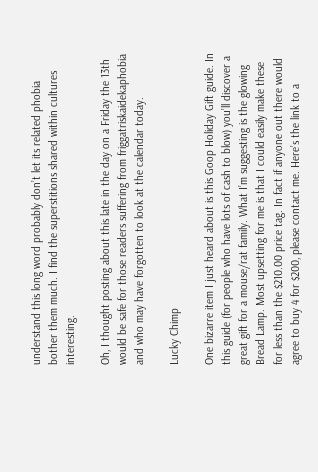understand this long word probably don’t let its related phobia bother them much. I find the superstitions shared within cultures interesting.

Oh, I thought posting about this late in the day on a Friday the 13th would be safe for those readers suffering from friggatriskaidekaphobia and who may have forgotten to look at the calendar today.

Lucky Chimp

One bizarre item I just heard about is this Goop Holiday Gift guide. In this guide (for people who have lots of cash to blow) you’ll discover a great gift for a mouse/rat family. What I’m suggesting is the glowing Bread Lamp. Most upsetting for me is that I could easily make these for less than the $210.00 price tag. In fact if anyone out there would agree to buy 4 for $200, please contact me. Here’s the link to a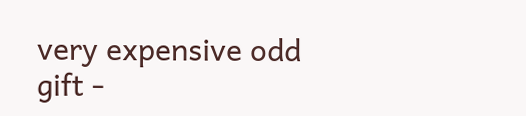very expensive odd gift -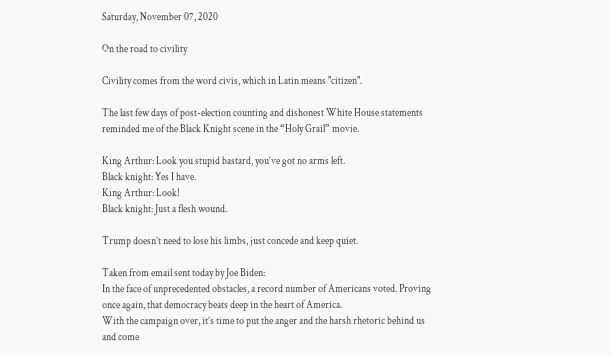Saturday, November 07, 2020

On the road to civility

Civility comes from the word civis, which in Latin means "citizen".

The last few days of post-election counting and dishonest White House statements reminded me of the Black Knight scene in the “Holy Grail” movie.

King Arthur: Look you stupid bastard, you’ve got no arms left.
Black knight: Yes I have.
King Arthur: Look!
Black knight: Just a flesh wound.

Trump doesn’t need to lose his limbs, just concede and keep quiet.

Taken from email sent today by Joe Biden:
In the face of unprecedented obstacles, a record number of Americans voted. Proving once again, that democracy beats deep in the heart of America.
With the campaign over, it’s time to put the anger and the harsh rhetoric behind us and come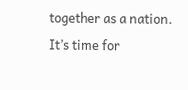together as a nation.
It’s time for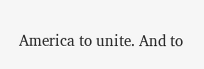America to unite. And to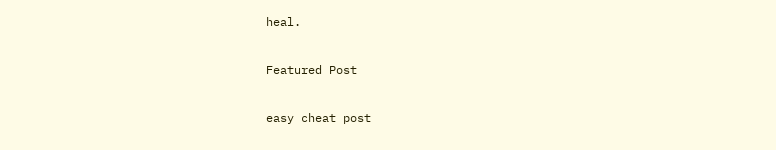heal.

Featured Post

easy cheat post